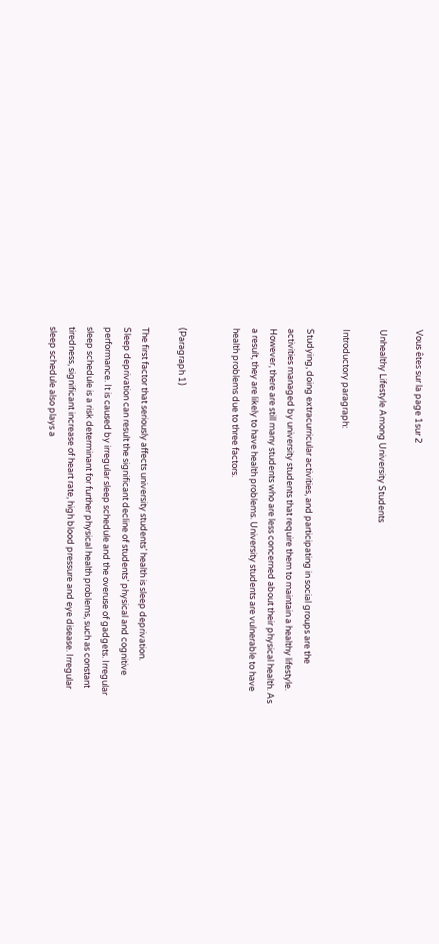Vous êtes sur la page 1sur 2

Unhealthy Lifestyle Among University Students

Introductory paragraph:

Studying, doing extracurricular activities, and participating in social groups are the
activities managed by university students that require them to maintain a healthy lifestyle.
However, there are still many students who are less concerned about their physical health. As
a result, they are likely to have health problems. University students are vulnerable to have
health problems due to three factors.


(Paragraph 1)

The first factor that seriously affects university students’ health is sleep deprivation.
Sleep deprivation can result the significant decline of students’ physical and cognitive
performance. It is caused by irregular sleep schedule and the overuse of gadgets. Irregular
sleep schedule is a risk determinant for further physical health problems, such as constant
tiredness, significant increase of heart rate, high blood pressure and eye disease. Irregular
sleep schedule also plays a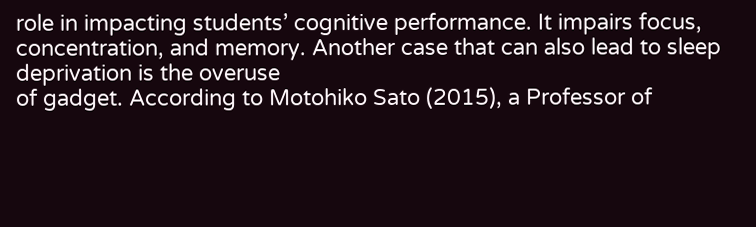role in impacting students’ cognitive performance. It impairs focus,
concentration, and memory. Another case that can also lead to sleep deprivation is the overuse
of gadget. According to Motohiko Sato (2015), a Professor of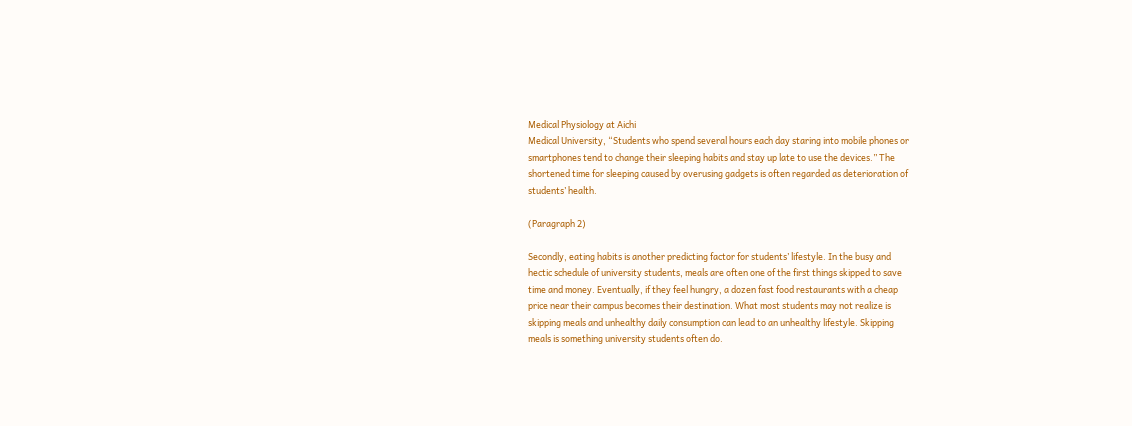Medical Physiology at Aichi
Medical University, “Students who spend several hours each day staring into mobile phones or
smartphones tend to change their sleeping habits and stay up late to use the devices.” The
shortened time for sleeping caused by overusing gadgets is often regarded as deterioration of
students’ health.

(Paragraph 2)

Secondly, eating habits is another predicting factor for students’ lifestyle. In the busy and
hectic schedule of university students, meals are often one of the first things skipped to save
time and money. Eventually, if they feel hungry, a dozen fast food restaurants with a cheap
price near their campus becomes their destination. What most students may not realize is
skipping meals and unhealthy daily consumption can lead to an unhealthy lifestyle. Skipping
meals is something university students often do.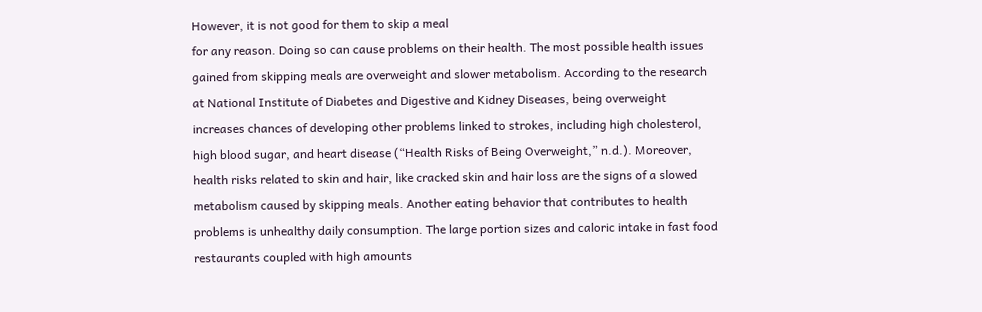However, it is not good for them to skip a meal
for any reason. Doing so can cause problems on their health. The most possible health issues
gained from skipping meals are overweight and slower metabolism. According to the research
at National Institute of Diabetes and Digestive and Kidney Diseases, being overweight
increases chances of developing other problems linked to strokes, including high cholesterol,
high blood sugar, and heart disease (“Health Risks of Being Overweight,” n.d.). Moreover,
health risks related to skin and hair, like cracked skin and hair loss are the signs of a slowed
metabolism caused by skipping meals. Another eating behavior that contributes to health
problems is unhealthy daily consumption. The large portion sizes and caloric intake in fast food
restaurants coupled with high amounts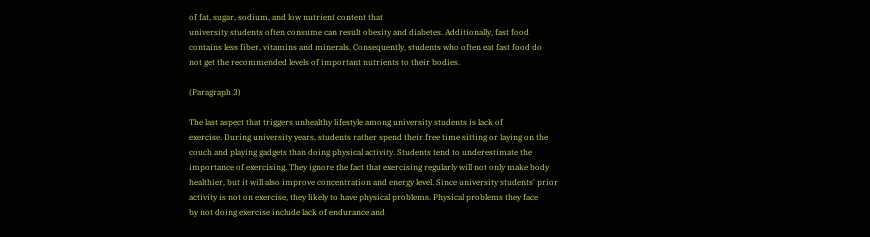of fat, sugar, sodium, and low nutrient content that
university students often consume can result obesity and diabetes. Additionally, fast food
contains less fiber, vitamins and minerals. Consequently, students who often eat fast food do
not get the recommended levels of important nutrients to their bodies.

(Paragraph 3)

The last aspect that triggers unhealthy lifestyle among university students is lack of
exercise. During university years, students rather spend their free time sitting or laying on the
couch and playing gadgets than doing physical activity. Students tend to underestimate the
importance of exercising. They ignore the fact that exercising regularly will not only make body
healthier, but it will also improve concentration and energy level. Since university students' prior
activity is not on exercise, they likely to have physical problems. Physical problems they face
by not doing exercise include lack of endurance and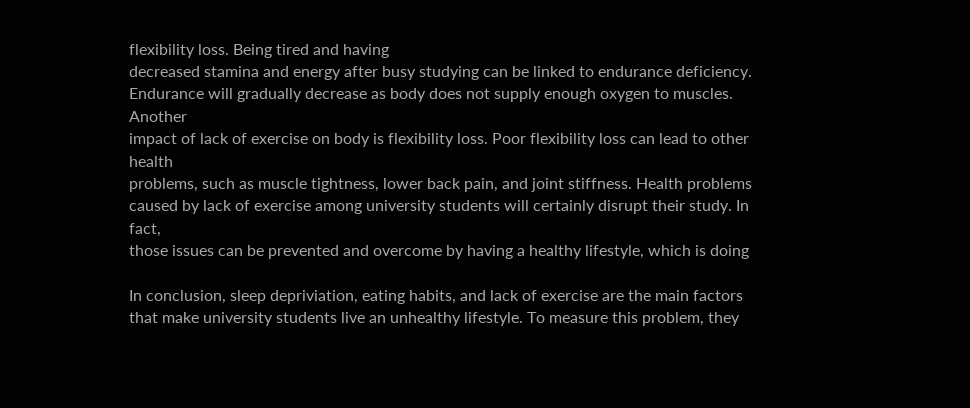flexibility loss. Being tired and having
decreased stamina and energy after busy studying can be linked to endurance deficiency.
Endurance will gradually decrease as body does not supply enough oxygen to muscles. Another
impact of lack of exercise on body is flexibility loss. Poor flexibility loss can lead to other health
problems, such as muscle tightness, lower back pain, and joint stiffness. Health problems
caused by lack of exercise among university students will certainly disrupt their study. In fact,
those issues can be prevented and overcome by having a healthy lifestyle, which is doing

In conclusion, sleep depriviation, eating habits, and lack of exercise are the main factors
that make university students live an unhealthy lifestyle. To measure this problem, they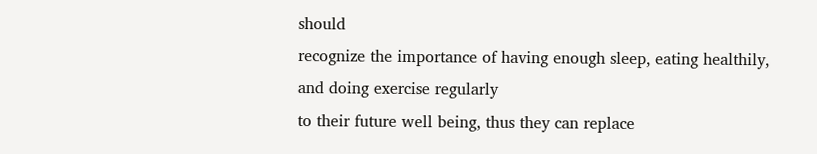should
recognize the importance of having enough sleep, eating healthily, and doing exercise regularly
to their future well being, thus they can replace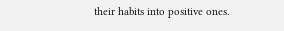their habits into positive ones.